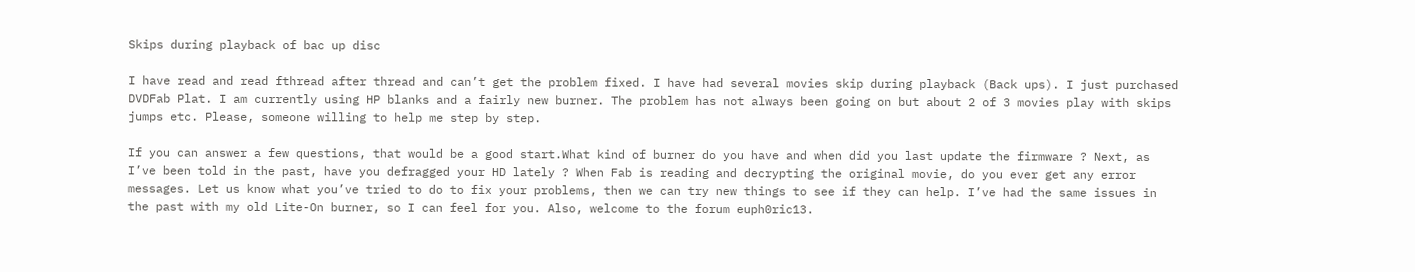Skips during playback of bac up disc

I have read and read fthread after thread and can’t get the problem fixed. I have had several movies skip during playback (Back ups). I just purchased DVDFab Plat. I am currently using HP blanks and a fairly new burner. The problem has not always been going on but about 2 of 3 movies play with skips jumps etc. Please, someone willing to help me step by step.

If you can answer a few questions, that would be a good start.What kind of burner do you have and when did you last update the firmware ? Next, as I’ve been told in the past, have you defragged your HD lately ? When Fab is reading and decrypting the original movie, do you ever get any error messages. Let us know what you’ve tried to do to fix your problems, then we can try new things to see if they can help. I’ve had the same issues in the past with my old Lite-On burner, so I can feel for you. Also, welcome to the forum euph0ric13.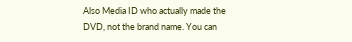Also Media ID who actually made the DVD, not the brand name. You can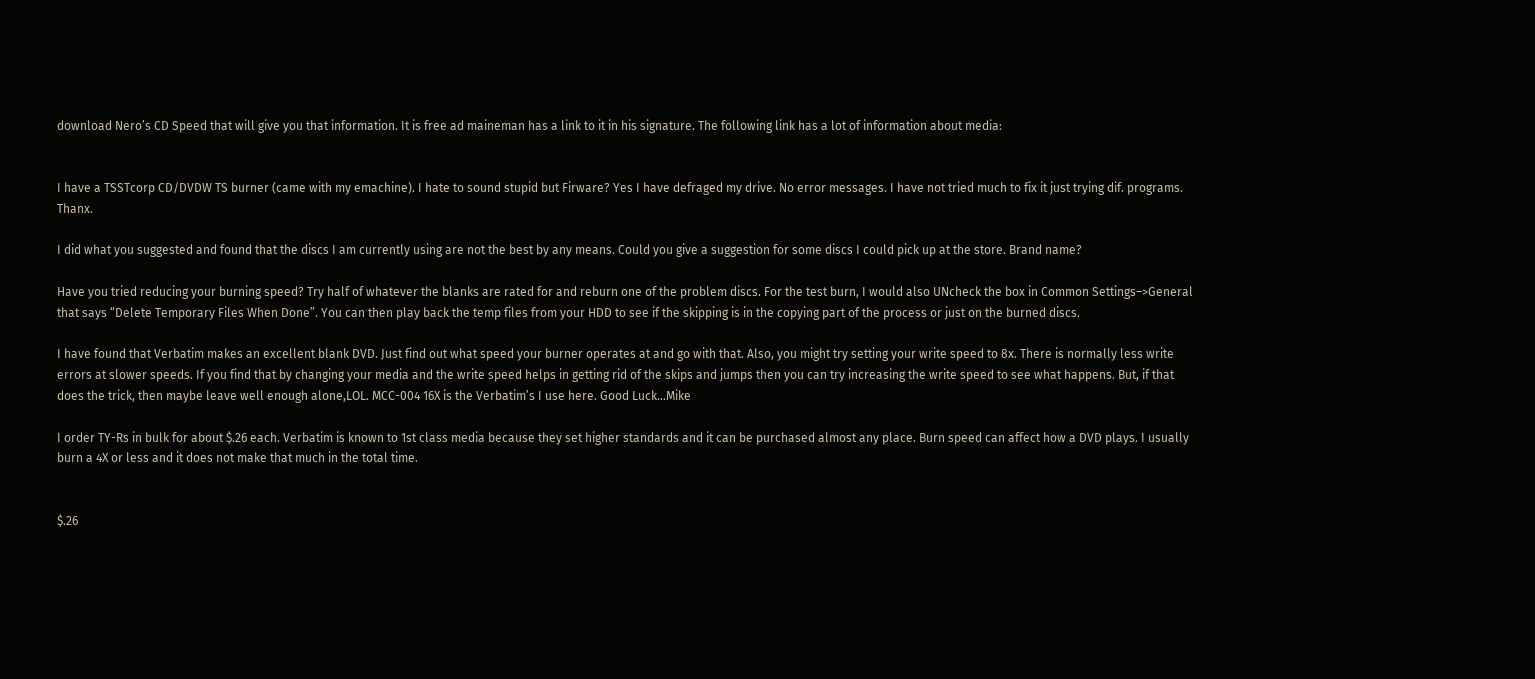download Nero’s CD Speed that will give you that information. It is free ad maineman has a link to it in his signature. The following link has a lot of information about media:


I have a TSSTcorp CD/DVDW TS burner (came with my emachine). I hate to sound stupid but Firware? Yes I have defraged my drive. No error messages. I have not tried much to fix it just trying dif. programs. Thanx.

I did what you suggested and found that the discs I am currently using are not the best by any means. Could you give a suggestion for some discs I could pick up at the store. Brand name?

Have you tried reducing your burning speed? Try half of whatever the blanks are rated for and reburn one of the problem discs. For the test burn, I would also UNcheck the box in Common Settings–>General that says “Delete Temporary Files When Done”. You can then play back the temp files from your HDD to see if the skipping is in the copying part of the process or just on the burned discs.

I have found that Verbatim makes an excellent blank DVD. Just find out what speed your burner operates at and go with that. Also, you might try setting your write speed to 8x. There is normally less write errors at slower speeds. If you find that by changing your media and the write speed helps in getting rid of the skips and jumps then you can try increasing the write speed to see what happens. But, if that does the trick, then maybe leave well enough alone,LOL. MCC-004 16X is the Verbatim’s I use here. Good Luck…Mike

I order TY-Rs in bulk for about $.26 each. Verbatim is known to 1st class media because they set higher standards and it can be purchased almost any place. Burn speed can affect how a DVD plays. I usually burn a 4X or less and it does not make that much in the total time.


$.26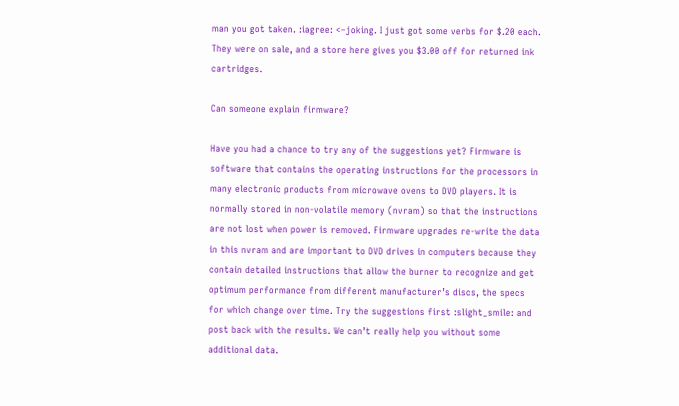man you got taken. :iagree: <–joking. I just got some verbs for $.20 each. They were on sale, and a store here gives you $3.00 off for returned ink cartridges.

Can someone explain firmware?

Have you had a chance to try any of the suggestions yet? Firmware is software that contains the operating instructions for the processors in many electronic products from microwave ovens to DVD players. It is normally stored in non-volatile memory (nvram) so that the instructions are not lost when power is removed. Firmware upgrades re-write the data in this nvram and are important to DVD drives in computers because they contain detailed instructions that allow the burner to recognize and get optimum performance from different manufacturer’s discs, the specs for which change over time. Try the suggestions first :slight_smile: and post back with the results. We can’t really help you without some additional data.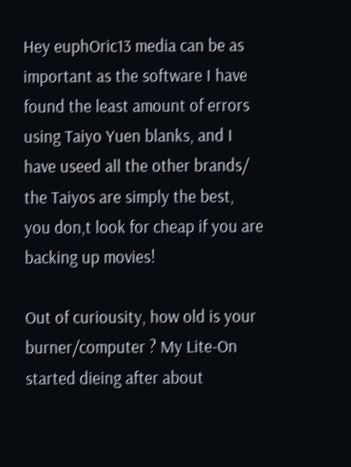Hey euphOric13 media can be as important as the software I have found the least amount of errors using Taiyo Yuen blanks, and I have useed all the other brands/ the Taiyos are simply the best, you don,t look for cheap if you are backing up movies!

Out of curiousity, how old is your burner/computer ? My Lite-On started dieing after about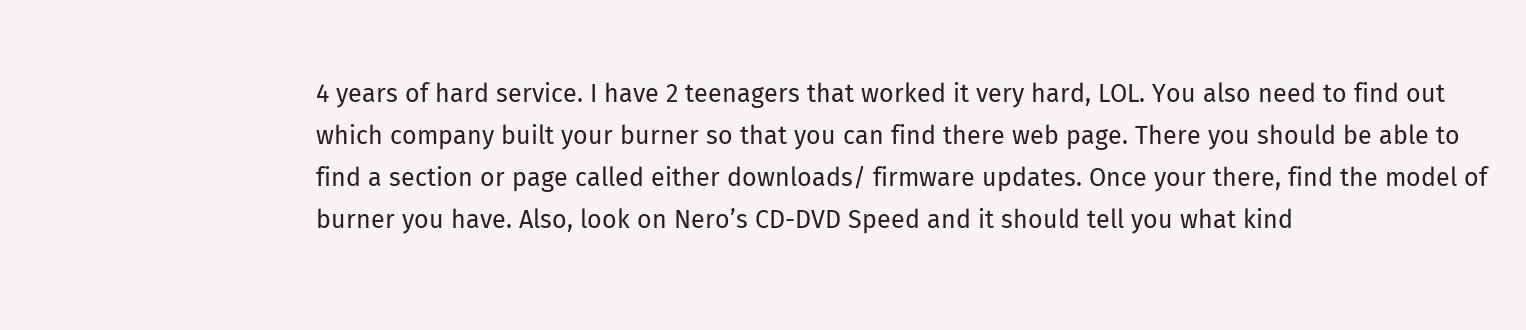4 years of hard service. I have 2 teenagers that worked it very hard, LOL. You also need to find out which company built your burner so that you can find there web page. There you should be able to find a section or page called either downloads/ firmware updates. Once your there, find the model of burner you have. Also, look on Nero’s CD-DVD Speed and it should tell you what kind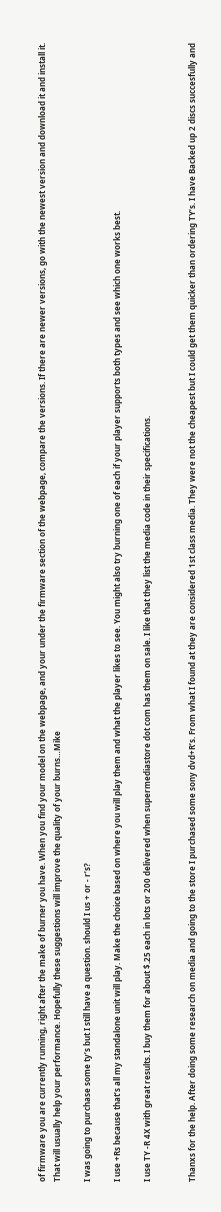of firmware you are currently running, right after the make of burner you have. When you find your model on the webpage, and your under the firmware section of the webpage, compare the versions. If there are newer versions, go with the newest version and download it and install it. That will usually help your performance. Hopefully these suggestions will improve the quality of your burns…Mike

I was going to purchase some ty’s but I still have a question. should I us + or - r’s?

I use +Rs because that’s all my standalone unit will play. Make the choice based on where you will play them and what the player likes to see. You might also try burning one of each if your player supports both types and see which one works best.

I use TY -R 4X with great results. I buy them for about $.25 each in lots or 200 delivered when supermediastore dot com has them on sale. I like that they list the media code in their specifications.


Thanxs for the help. After doing some research on media and going to the store I purchased some sony dvd+R’s. From what I found at they are considered 1st class media. They were not the cheapest but I could get them quicker than ordering TY’s. I have Backed up 2 discs succesfully and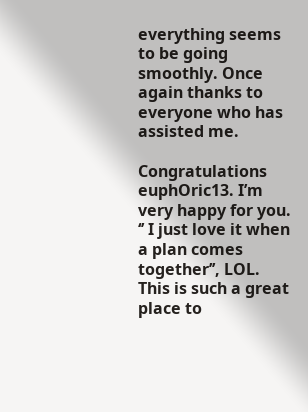everything seems to be going smoothly. Once again thanks to everyone who has assisted me.

Congratulations euphOric13. I’m very happy for you. ‘’ I just love it when a plan comes together’’, LOL. This is such a great place to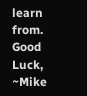learn from. Good Luck, ~Mike